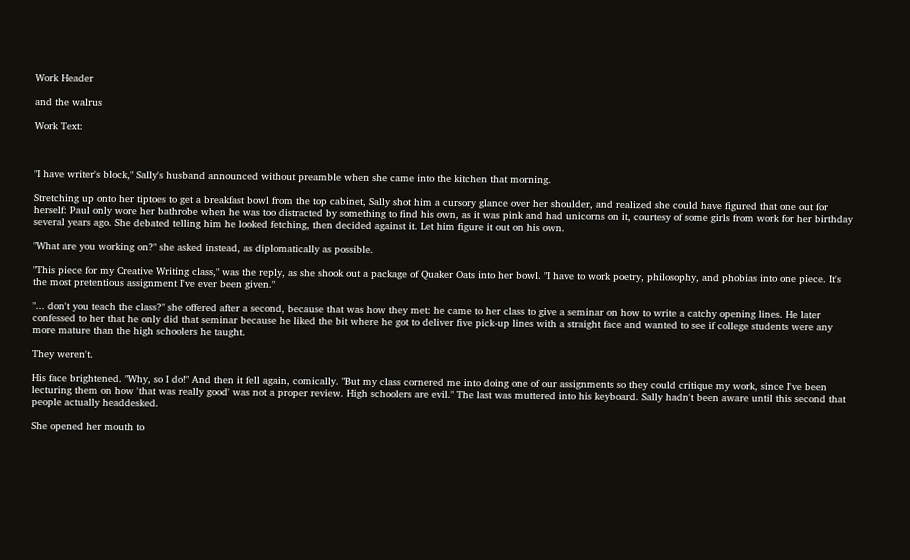Work Header

and the walrus

Work Text:



"I have writer's block," Sally's husband announced without preamble when she came into the kitchen that morning.

Stretching up onto her tiptoes to get a breakfast bowl from the top cabinet, Sally shot him a cursory glance over her shoulder, and realized she could have figured that one out for herself: Paul only wore her bathrobe when he was too distracted by something to find his own, as it was pink and had unicorns on it, courtesy of some girls from work for her birthday several years ago. She debated telling him he looked fetching, then decided against it. Let him figure it out on his own.

"What are you working on?" she asked instead, as diplomatically as possible.

"This piece for my Creative Writing class," was the reply, as she shook out a package of Quaker Oats into her bowl. "I have to work poetry, philosophy, and phobias into one piece. It's the most pretentious assignment I've ever been given."

"... don't you teach the class?" she offered after a second, because that was how they met: he came to her class to give a seminar on how to write a catchy opening lines. He later confessed to her that he only did that seminar because he liked the bit where he got to deliver five pick-up lines with a straight face and wanted to see if college students were any more mature than the high schoolers he taught.

They weren't.

His face brightened. "Why, so I do!" And then it fell again, comically. "But my class cornered me into doing one of our assignments so they could critique my work, since I've been lecturing them on how 'that was really good' was not a proper review. High schoolers are evil." The last was muttered into his keyboard. Sally hadn't been aware until this second that people actually headdesked.

She opened her mouth to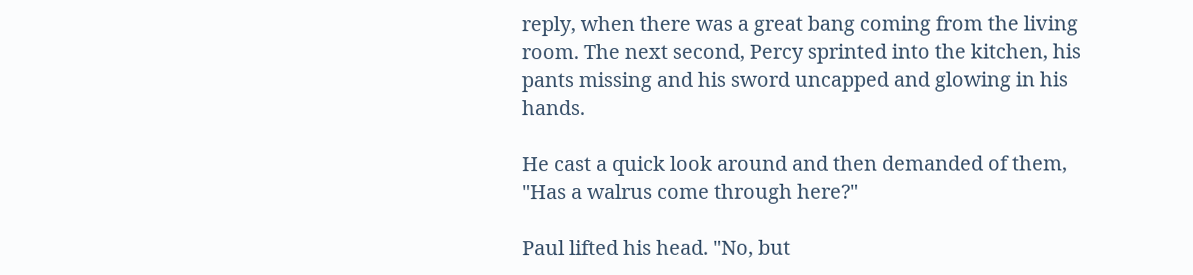reply, when there was a great bang coming from the living room. The next second, Percy sprinted into the kitchen, his pants missing and his sword uncapped and glowing in his hands.

He cast a quick look around and then demanded of them, "Has a walrus come through here?"

Paul lifted his head. "No, but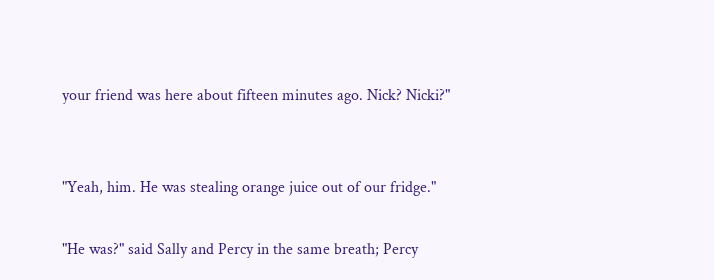your friend was here about fifteen minutes ago. Nick? Nicki?"


"Yeah, him. He was stealing orange juice out of our fridge."

"He was?" said Sally and Percy in the same breath; Percy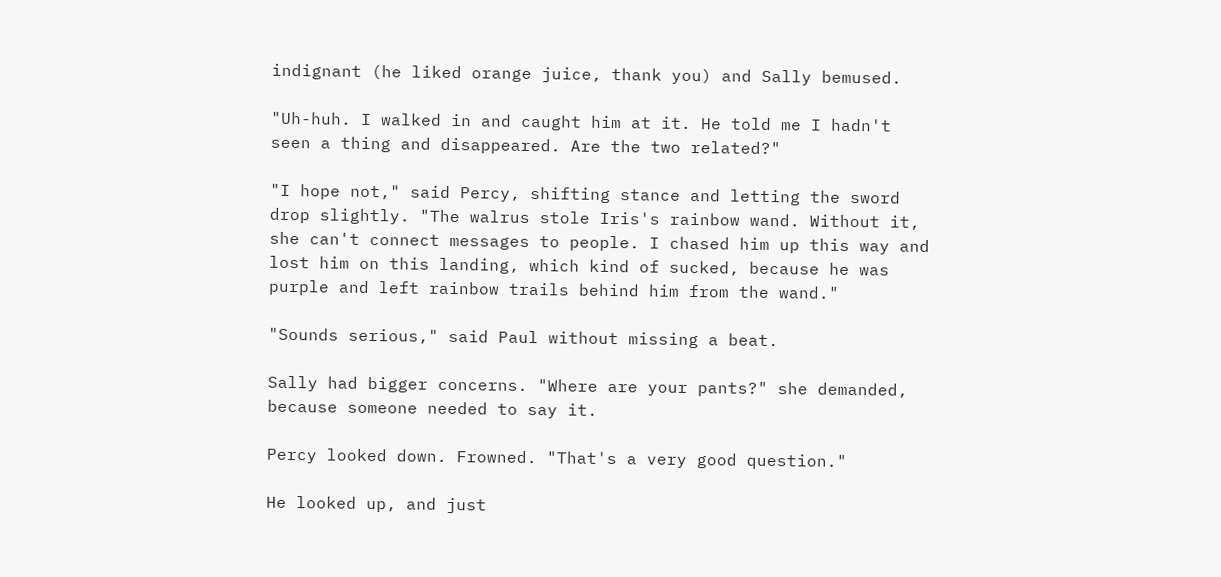indignant (he liked orange juice, thank you) and Sally bemused.

"Uh-huh. I walked in and caught him at it. He told me I hadn't seen a thing and disappeared. Are the two related?"

"I hope not," said Percy, shifting stance and letting the sword drop slightly. "The walrus stole Iris's rainbow wand. Without it, she can't connect messages to people. I chased him up this way and lost him on this landing, which kind of sucked, because he was purple and left rainbow trails behind him from the wand."

"Sounds serious," said Paul without missing a beat.

Sally had bigger concerns. "Where are your pants?" she demanded, because someone needed to say it.

Percy looked down. Frowned. "That's a very good question."

He looked up, and just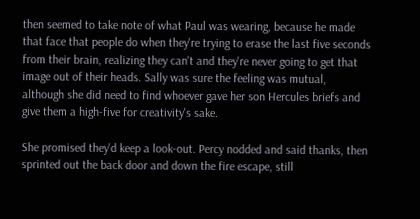then seemed to take note of what Paul was wearing, because he made that face that people do when they're trying to erase the last five seconds from their brain, realizing they can't and they're never going to get that image out of their heads. Sally was sure the feeling was mutual, although she did need to find whoever gave her son Hercules briefs and give them a high-five for creativity's sake.

She promised they'd keep a look-out. Percy nodded and said thanks, then sprinted out the back door and down the fire escape, still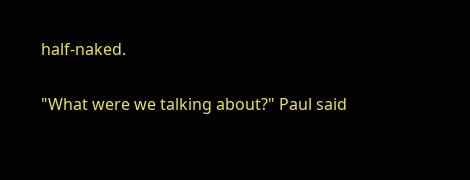half-naked.

"What were we talking about?" Paul said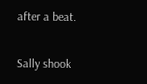after a beat.

Sally shook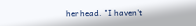her head. "I haven't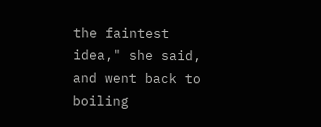the faintest idea," she said, and went back to boiling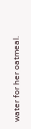water for her oatmeal.